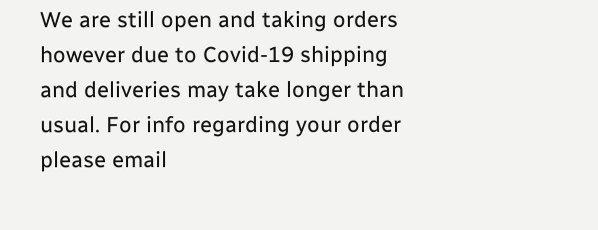We are still open and taking orders however due to Covid-19 shipping and deliveries may take longer than usual. For info regarding your order please email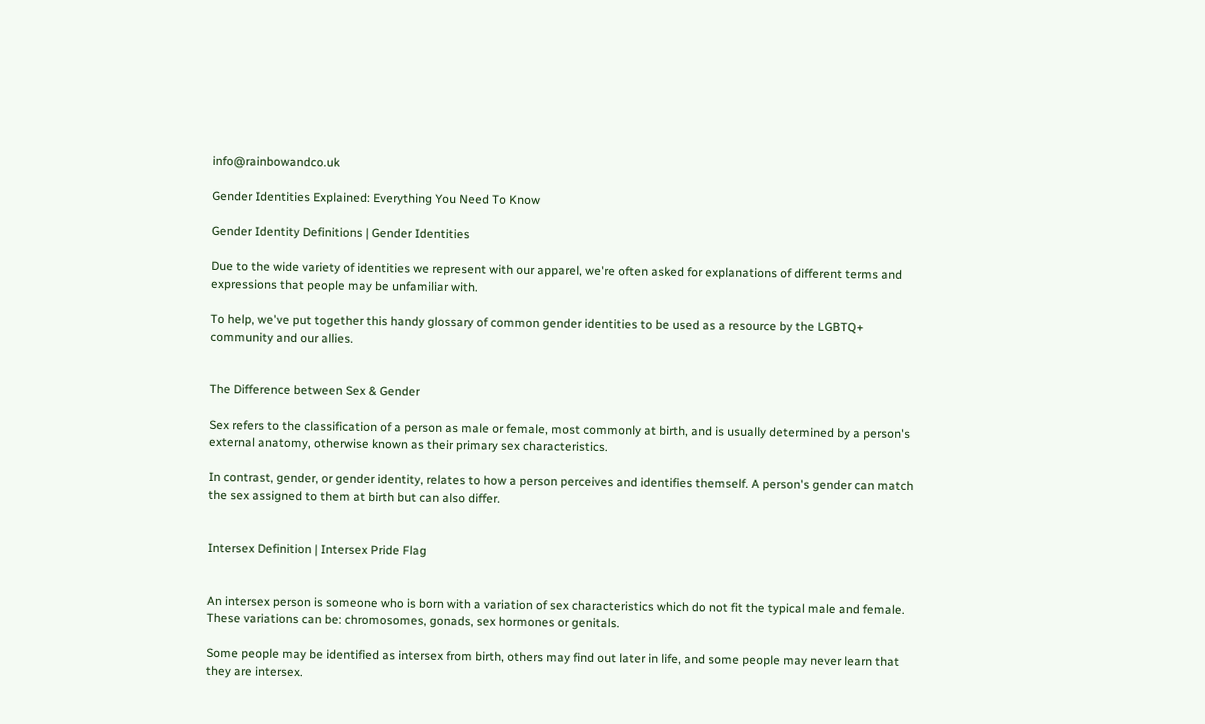info@rainbowandco.uk

Gender Identities Explained: Everything You Need To Know

Gender Identity Definitions | Gender Identities

Due to the wide variety of identities we represent with our apparel, we're often asked for explanations of different terms and expressions that people may be unfamiliar with.

To help, we've put together this handy glossary of common gender identities to be used as a resource by the LGBTQ+ community and our allies.


The Difference between Sex & Gender

Sex refers to the classification of a person as male or female, most commonly at birth, and is usually determined by a person's external anatomy, otherwise known as their primary sex characteristics.

In contrast, gender, or gender identity, relates to how a person perceives and identifies themself. A person's gender can match the sex assigned to them at birth but can also differ.


Intersex Definition | Intersex Pride Flag


An intersex person is someone who is born with a variation of sex characteristics which do not fit the typical male and female. These variations can be: chromosomes, gonads, sex hormones or genitals.

Some people may be identified as intersex from birth, others may find out later in life, and some people may never learn that they are intersex.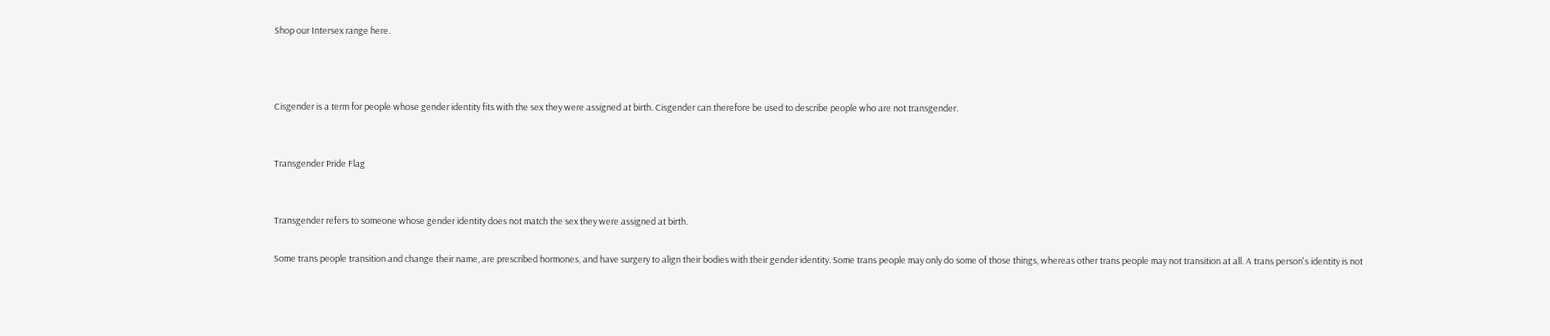Shop our Intersex range here.



Cisgender is a term for people whose gender identity fits with the sex they were assigned at birth. Cisgender can therefore be used to describe people who are not transgender.


Transgender Pride Flag


Transgender refers to someone whose gender identity does not match the sex they were assigned at birth.

Some trans people transition and change their name, are prescribed hormones, and have surgery to align their bodies with their gender identity. Some trans people may only do some of those things, whereas other trans people may not transition at all. A trans person's identity is not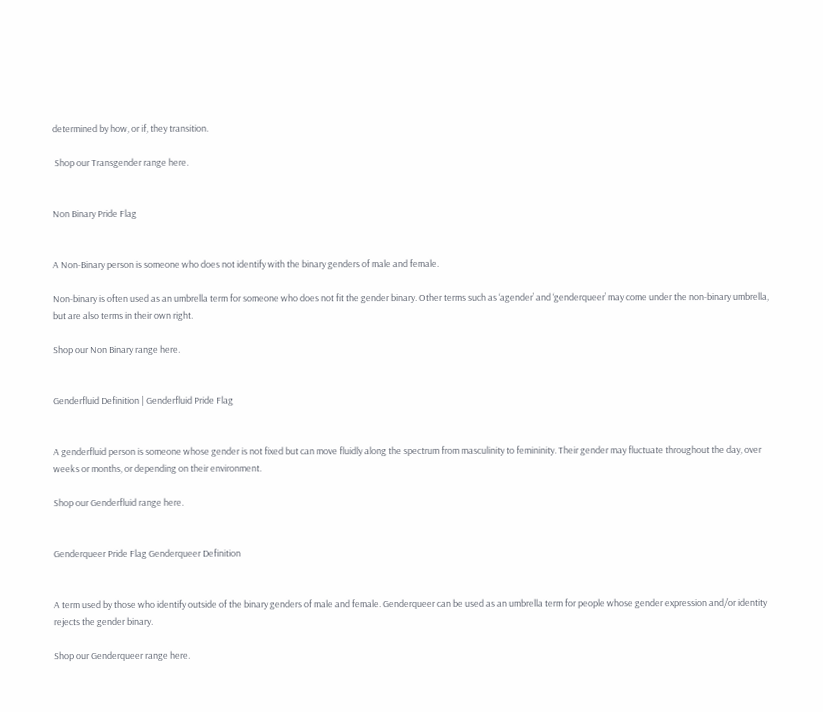determined by how, or if, they transition.

 Shop our Transgender range here.


Non Binary Pride Flag


A Non-Binary person is someone who does not identify with the binary genders of male and female.

Non-binary is often used as an umbrella term for someone who does not fit the gender binary. Other terms such as ‘agender’ and ‘genderqueer’ may come under the non-binary umbrella, but are also terms in their own right.

Shop our Non Binary range here.


Genderfluid Definition | Genderfluid Pride Flag


A genderfluid person is someone whose gender is not fixed but can move fluidly along the spectrum from masculinity to femininity. Their gender may fluctuate throughout the day, over weeks or months, or depending on their environment.

Shop our Genderfluid range here.


Genderqueer Pride Flag Genderqueer Definition


A term used by those who identify outside of the binary genders of male and female. Genderqueer can be used as an umbrella term for people whose gender expression and/or identity rejects the gender binary.

Shop our Genderqueer range here.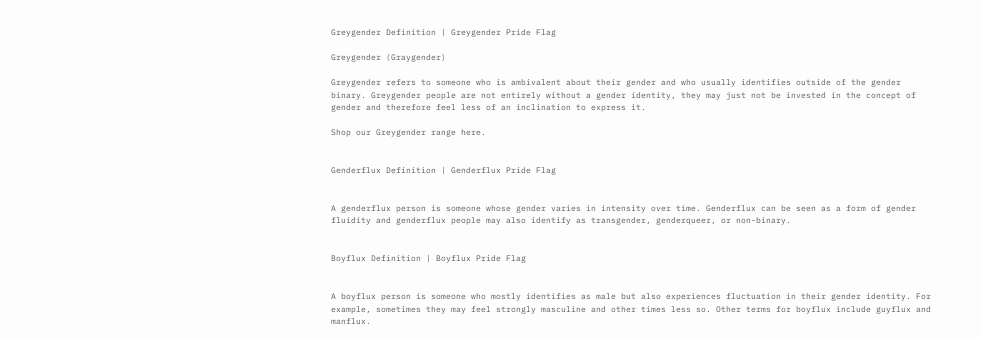Greygender Definition | Greygender Pride Flag

Greygender (Graygender)

Greygender refers to someone who is ambivalent about their gender and who usually identifies outside of the gender binary. Greygender people are not entirely without a gender identity, they may just not be invested in the concept of gender and therefore feel less of an inclination to express it.

Shop our Greygender range here.


Genderflux Definition | Genderflux Pride Flag


A genderflux person is someone whose gender varies in intensity over time. Genderflux can be seen as a form of gender fluidity and genderflux people may also identify as transgender, genderqueer, or non-binary.


Boyflux Definition | Boyflux Pride Flag


A boyflux person is someone who mostly identifies as male but also experiences fluctuation in their gender identity. For example, sometimes they may feel strongly masculine and other times less so. Other terms for boyflux include guyflux and manflux.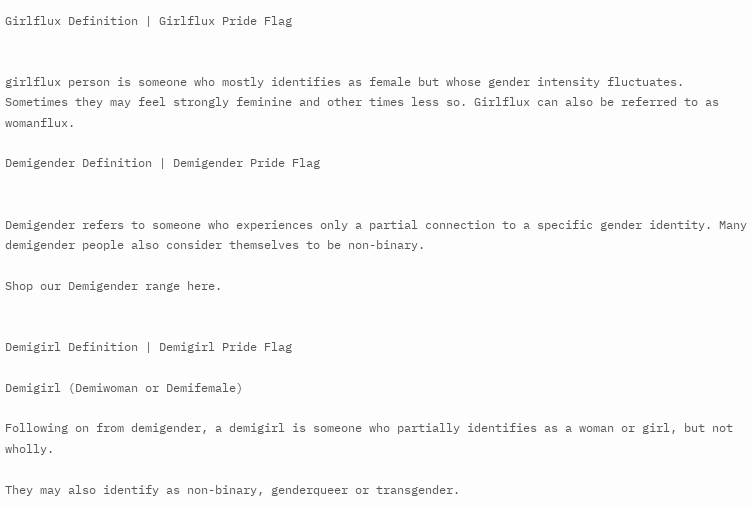Girlflux Definition | Girlflux Pride Flag


girlflux person is someone who mostly identifies as female but whose gender intensity fluctuates. Sometimes they may feel strongly feminine and other times less so. Girlflux can also be referred to as womanflux.

Demigender Definition | Demigender Pride Flag


Demigender refers to someone who experiences only a partial connection to a specific gender identity. Many demigender people also consider themselves to be non-binary.

Shop our Demigender range here.


Demigirl Definition | Demigirl Pride Flag

Demigirl (Demiwoman or Demifemale)

Following on from demigender, a demigirl is someone who partially identifies as a woman or girl, but not wholly.

They may also identify as non-binary, genderqueer or transgender.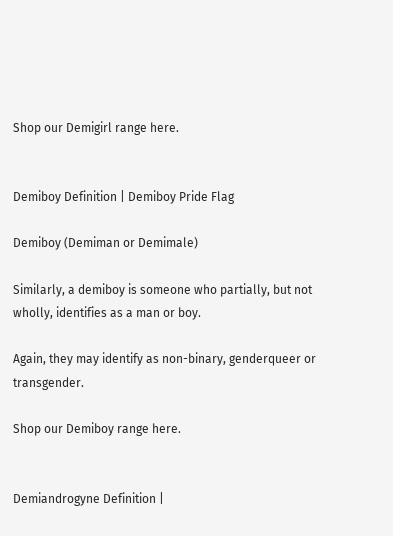Shop our Demigirl range here.


Demiboy Definition | Demiboy Pride Flag

Demiboy (Demiman or Demimale)

Similarly, a demiboy is someone who partially, but not wholly, identifies as a man or boy.

Again, they may identify as non-binary, genderqueer or transgender.

Shop our Demiboy range here.


Demiandrogyne Definition |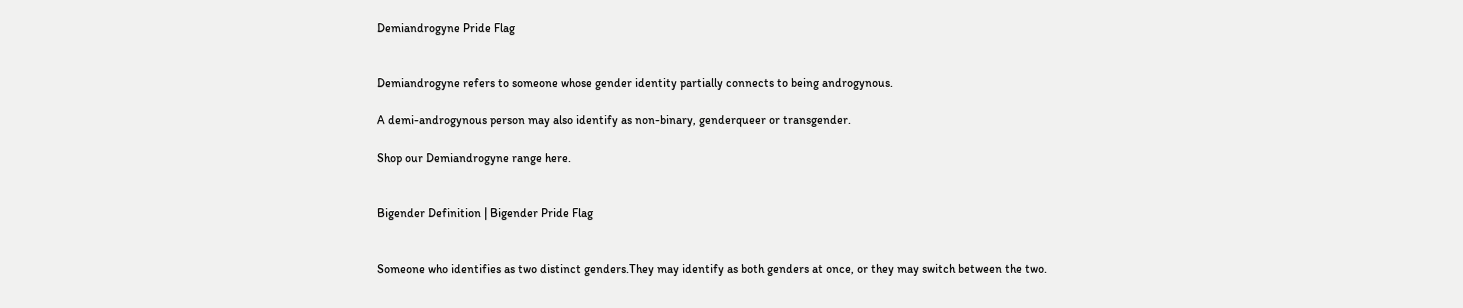Demiandrogyne Pride Flag


Demiandrogyne refers to someone whose gender identity partially connects to being androgynous.

A demi-androgynous person may also identify as non-binary, genderqueer or transgender.

Shop our Demiandrogyne range here.


Bigender Definition | Bigender Pride Flag


Someone who identifies as two distinct genders.They may identify as both genders at once, or they may switch between the two.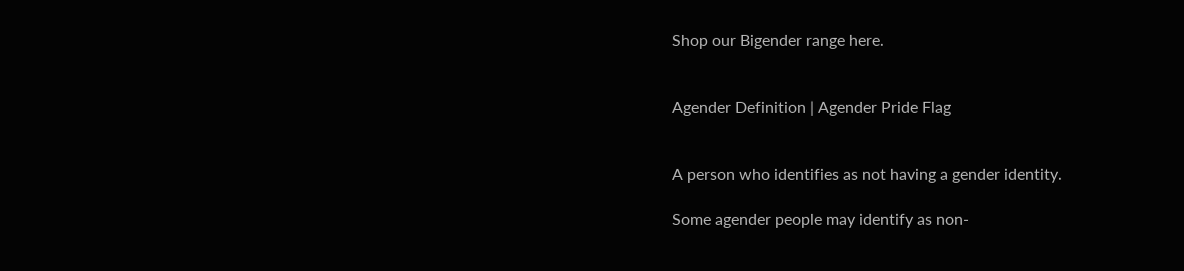Shop our Bigender range here.


Agender Definition | Agender Pride Flag


A person who identifies as not having a gender identity.

Some agender people may identify as non-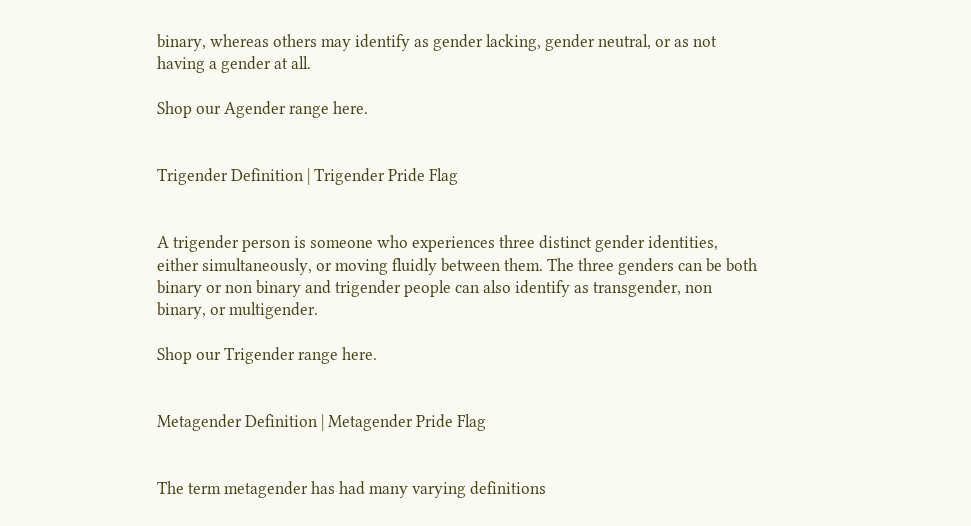binary, whereas others may identify as gender lacking, gender neutral, or as not having a gender at all.

Shop our Agender range here.


Trigender Definition | Trigender Pride Flag


A trigender person is someone who experiences three distinct gender identities, either simultaneously, or moving fluidly between them. The three genders can be both binary or non binary and trigender people can also identify as transgender, non binary, or multigender.

Shop our Trigender range here.


Metagender Definition | Metagender Pride Flag


The term metagender has had many varying definitions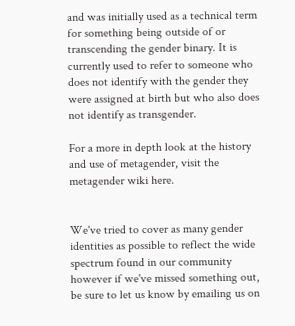and was initially used as a technical term for something being outside of or transcending the gender binary. It is currently used to refer to someone who does not identify with the gender they were assigned at birth but who also does not identify as transgender.

For a more in depth look at the history and use of metagender, visit the metagender wiki here.


We've tried to cover as many gender identities as possible to reflect the wide spectrum found in our community however if we've missed something out, be sure to let us know by emailing us on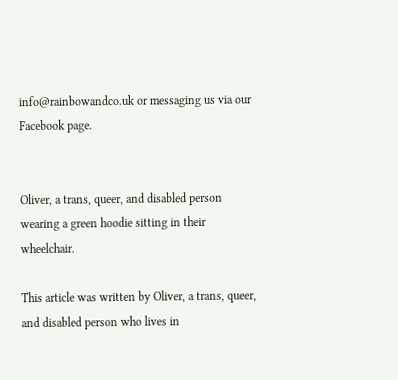info@rainbowandco.uk or messaging us via our Facebook page.


Oliver, a trans, queer, and disabled person wearing a green hoodie sitting in their wheelchair.

This article was written by Oliver, a trans, queer, and disabled person who lives in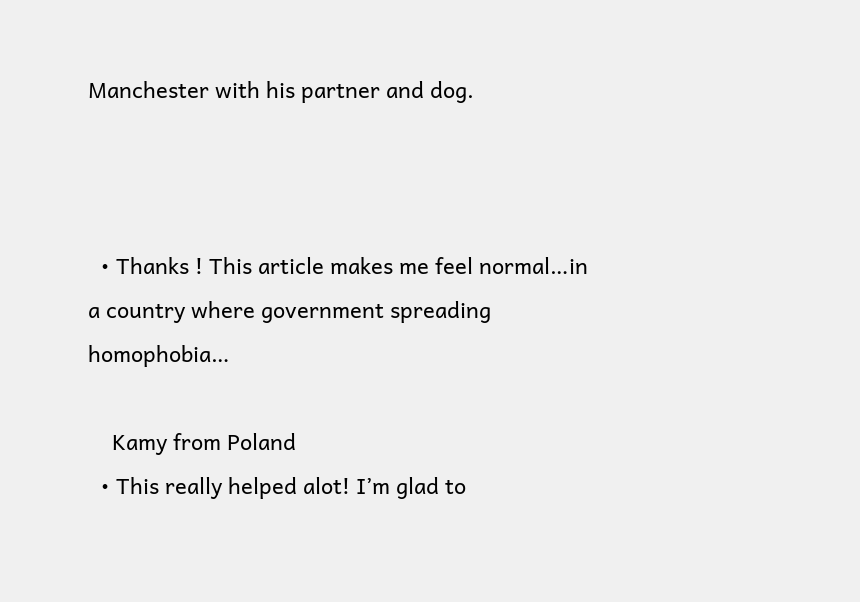Manchester with his partner and dog.



  • Thanks ! This article makes me feel normal…in a country where government spreading homophobia…

    Kamy from Poland
  • This really helped alot! I’m glad to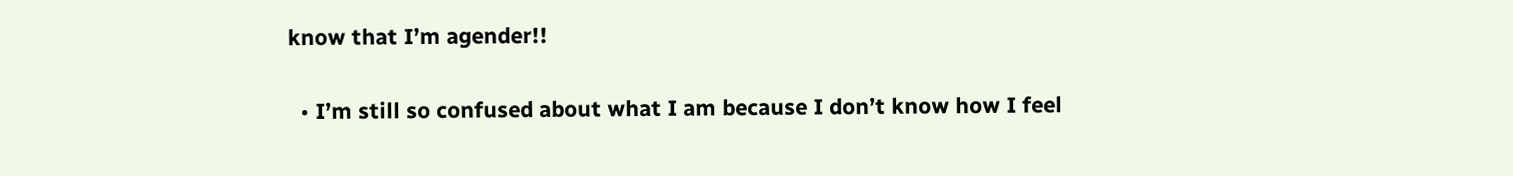know that I’m agender!!

  • I’m still so confused about what I am because I don’t know how I feel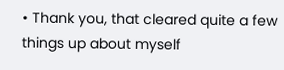• Thank you, that cleared quite a few things up about myself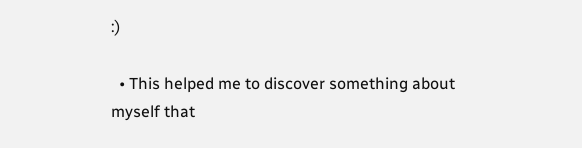:)

  • This helped me to discover something about myself that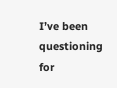I’ve been questioning for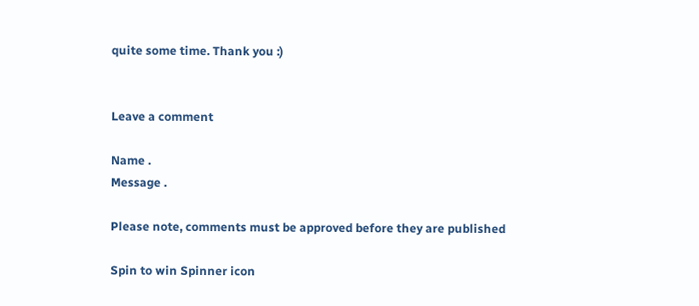quite some time. Thank you :)


Leave a comment

Name .
Message .

Please note, comments must be approved before they are published

Spin to win Spinner icon